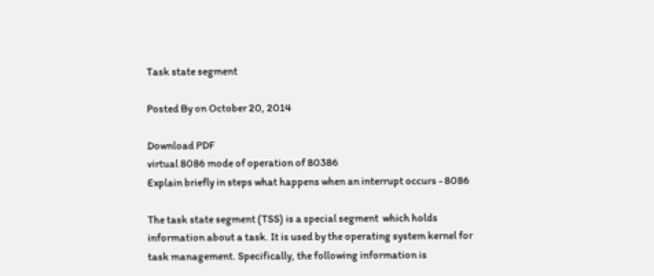Task state segment

Posted By on October 20, 2014

Download PDF
virtual 8086 mode of operation of 80386
Explain briefly in steps what happens when an interrupt occurs - 8086

The task state segment (TSS) is a special segment  which holds information about a task. It is used by the operating system kernel for task management. Specifically, the following information is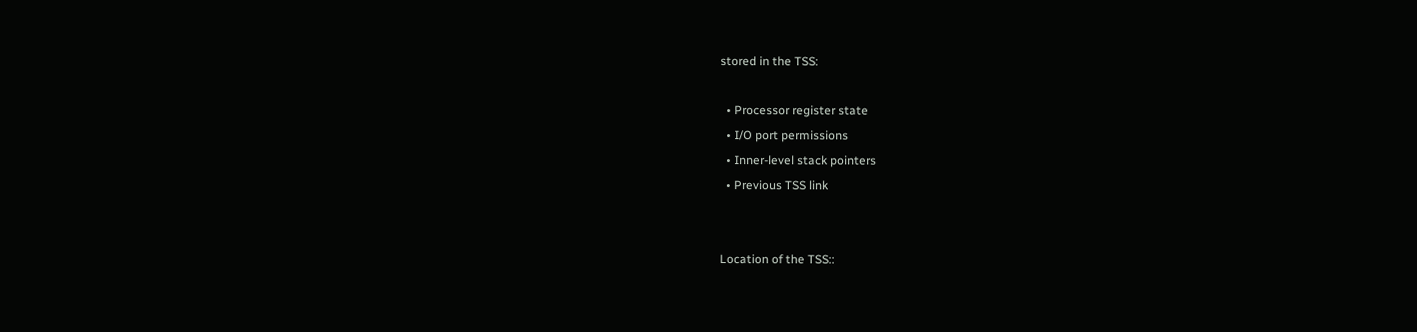stored in the TSS:

  • Processor register state
  • I/O port permissions
  • Inner-level stack pointers
  • Previous TSS link


Location of the TSS::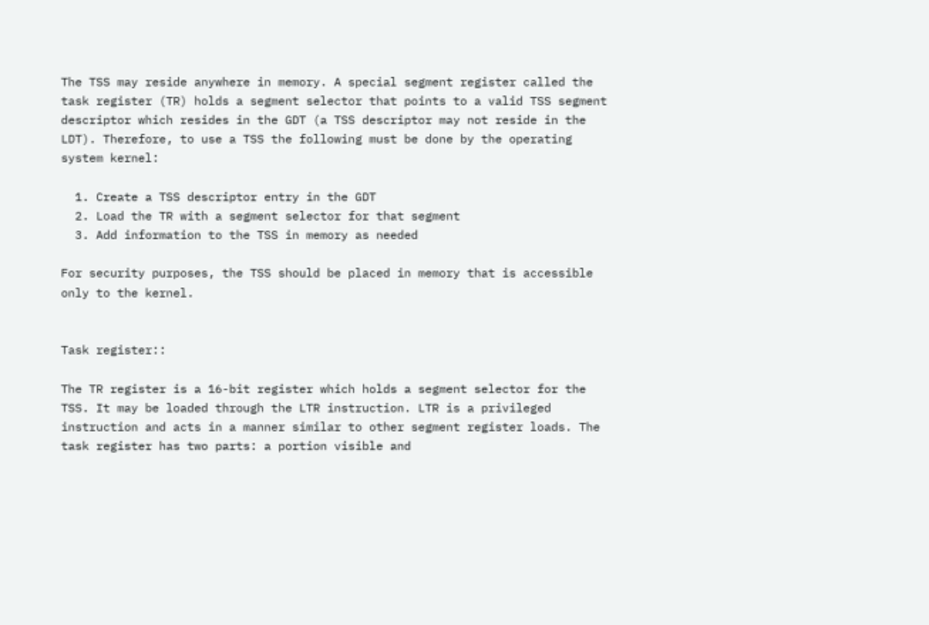The TSS may reside anywhere in memory. A special segment register called the task register (TR) holds a segment selector that points to a valid TSS segment descriptor which resides in the GDT (a TSS descriptor may not reside in the LDT). Therefore, to use a TSS the following must be done by the operating system kernel:

  1. Create a TSS descriptor entry in the GDT
  2. Load the TR with a segment selector for that segment
  3. Add information to the TSS in memory as needed

For security purposes, the TSS should be placed in memory that is accessible only to the kernel.


Task register::

The TR register is a 16-bit register which holds a segment selector for the TSS. It may be loaded through the LTR instruction. LTR is a privileged instruction and acts in a manner similar to other segment register loads. The task register has two parts: a portion visible and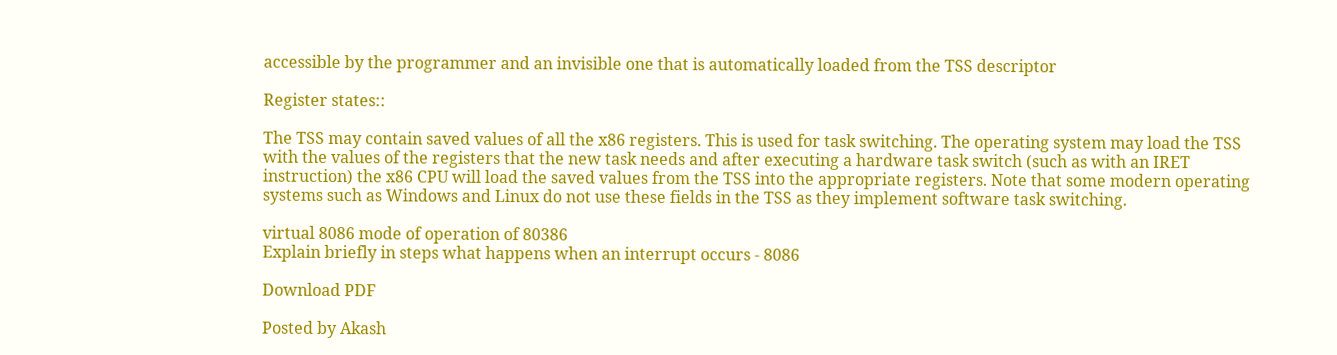accessible by the programmer and an invisible one that is automatically loaded from the TSS descriptor

Register states::

The TSS may contain saved values of all the x86 registers. This is used for task switching. The operating system may load the TSS with the values of the registers that the new task needs and after executing a hardware task switch (such as with an IRET instruction) the x86 CPU will load the saved values from the TSS into the appropriate registers. Note that some modern operating systems such as Windows and Linux do not use these fields in the TSS as they implement software task switching.

virtual 8086 mode of operation of 80386
Explain briefly in steps what happens when an interrupt occurs - 8086

Download PDF

Posted by Akash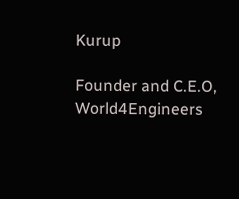Kurup

Founder and C.E.O, World4Engineers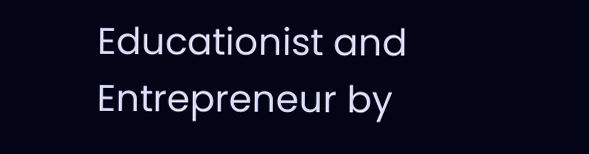Educationist and Entrepreneur by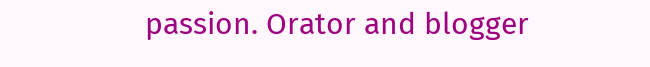passion. Orator and blogger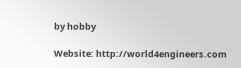by hobby

Website: http://world4engineers.com